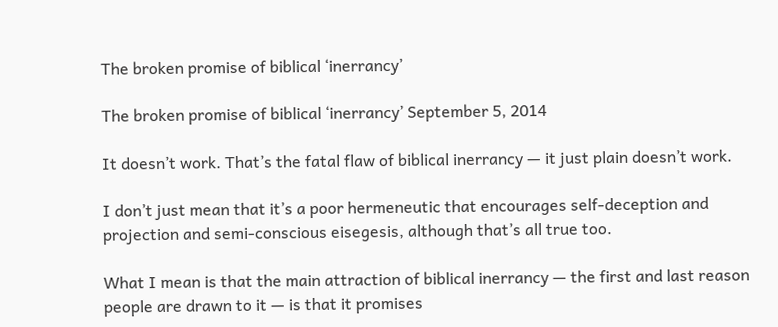The broken promise of biblical ‘inerrancy’

The broken promise of biblical ‘inerrancy’ September 5, 2014

It doesn’t work. That’s the fatal flaw of biblical inerrancy — it just plain doesn’t work.

I don’t just mean that it’s a poor hermeneutic that encourages self-deception and projection and semi-conscious eisegesis, although that’s all true too.

What I mean is that the main attraction of biblical inerrancy — the first and last reason people are drawn to it — is that it promises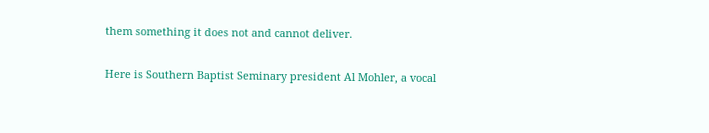them something it does not and cannot deliver.

Here is Southern Baptist Seminary president Al Mohler, a vocal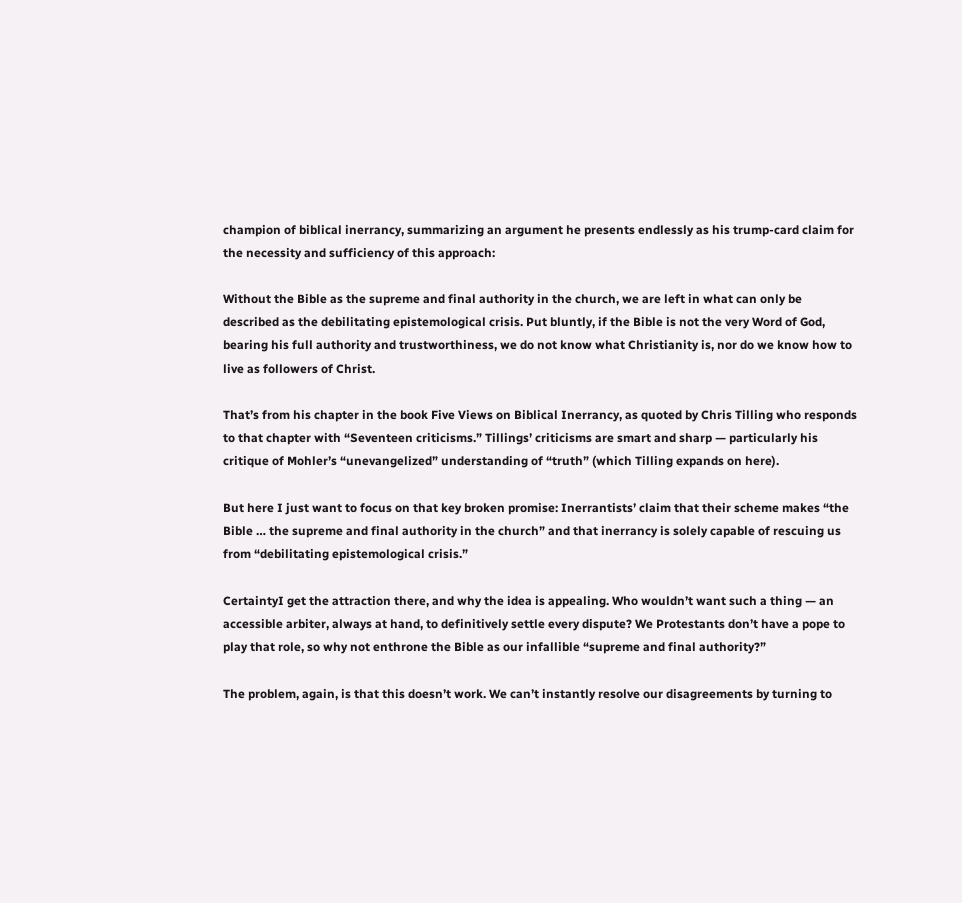champion of biblical inerrancy, summarizing an argument he presents endlessly as his trump-card claim for the necessity and sufficiency of this approach:

Without the Bible as the supreme and final authority in the church, we are left in what can only be described as the debilitating epistemological crisis. Put bluntly, if the Bible is not the very Word of God, bearing his full authority and trustworthiness, we do not know what Christianity is, nor do we know how to live as followers of Christ.

That’s from his chapter in the book Five Views on Biblical Inerrancy, as quoted by Chris Tilling who responds to that chapter with “Seventeen criticisms.” Tillings’ criticisms are smart and sharp — particularly his critique of Mohler’s “unevangelized” understanding of “truth” (which Tilling expands on here).

But here I just want to focus on that key broken promise: Inerrantists’ claim that their scheme makes “the Bible … the supreme and final authority in the church” and that inerrancy is solely capable of rescuing us from “debilitating epistemological crisis.”

CertaintyI get the attraction there, and why the idea is appealing. Who wouldn’t want such a thing — an accessible arbiter, always at hand, to definitively settle every dispute? We Protestants don’t have a pope to play that role, so why not enthrone the Bible as our infallible “supreme and final authority?”

The problem, again, is that this doesn’t work. We can’t instantly resolve our disagreements by turning to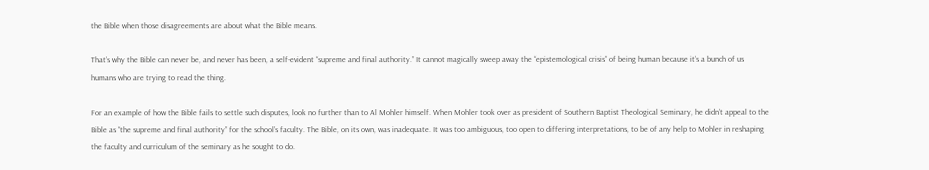the Bible when those disagreements are about what the Bible means.

That’s why the Bible can never be, and never has been, a self-evident “supreme and final authority.” It cannot magically sweep away the “epistemological crisis” of being human because it’s a bunch of us humans who are trying to read the thing.

For an example of how the Bible fails to settle such disputes, look no further than to Al Mohler himself. When Mohler took over as president of Southern Baptist Theological Seminary, he didn’t appeal to the Bible as “the supreme and final authority” for the school’s faculty. The Bible, on its own, was inadequate. It was too ambiguous, too open to differing interpretations, to be of any help to Mohler in reshaping the faculty and curriculum of the seminary as he sought to do.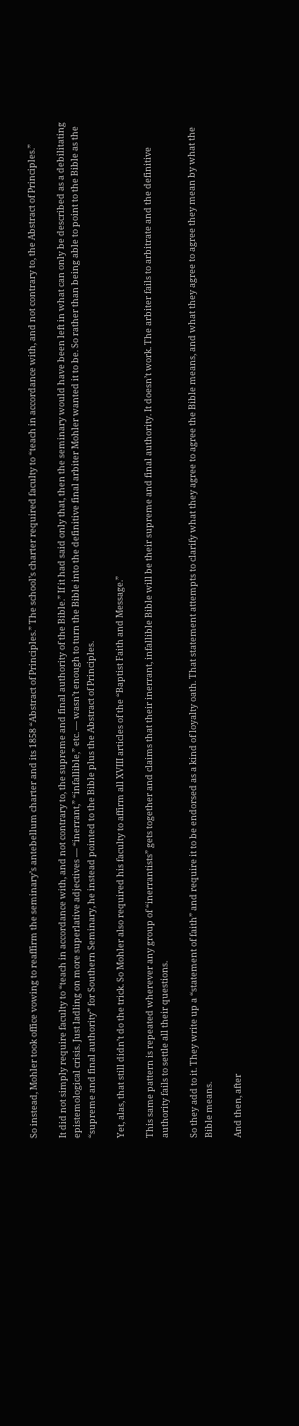So instead, Mohler took office vowing to reaffirm the seminary’s antebellum charter and its 1858 “Abstract of Principles.” The school’s charter required faculty to “teach in accordance with, and not contrary to, the Abstract of Principles.”

It did not simply require faculty to “teach in accordance with, and not contrary to, the supreme and final authority of the Bible.” If it had said only that, then the seminary would have been left in what can only be described as a debilitating epistemological crisis. Just ladling on more superlative adjectives — “inerrant,” “infallible,” etc. — wasn’t enough to turn the Bible into the definitive final arbiter Mohler wanted it to be. So rather than being able to point to the Bible as the “supreme and final authority” for Southern Seminary, he instead pointed to the Bible plus the Abstract of Principles.

Yet, alas, that still didn’t do the trick. So Mohler also required his faculty to affirm all XVIII articles of the “Baptist Faith and Message.”

This same pattern is repeated wherever any group of “inerrantists” gets together and claims that their inerrant, infallible Bible will be their supreme and final authority. It doesn’t work. The arbiter fails to arbitrate and the definitive authority fails to settle all their questions.

So they add to it. They write up a “statement of faith” and require it to be endorsed as a kind of loyalty oath. That statement attempts to clarify what they agree to agree the Bible means, and what they agree to agree they mean by what the Bible means.

And then, after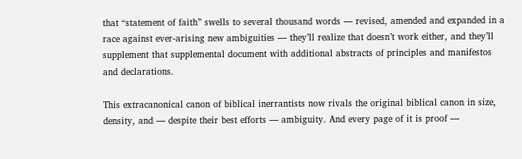that “statement of faith” swells to several thousand words — revised, amended and expanded in a race against ever-arising new ambiguities — they’ll realize that doesn’t work either, and they’ll supplement that supplemental document with additional abstracts of principles and manifestos and declarations.

This extracanonical canon of biblical inerrantists now rivals the original biblical canon in size, density, and — despite their best efforts — ambiguity. And every page of it is proof —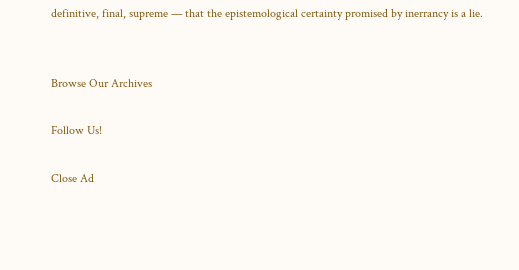definitive, final, supreme — that the epistemological certainty promised by inerrancy is a lie.


Browse Our Archives

Follow Us!

Close Ad